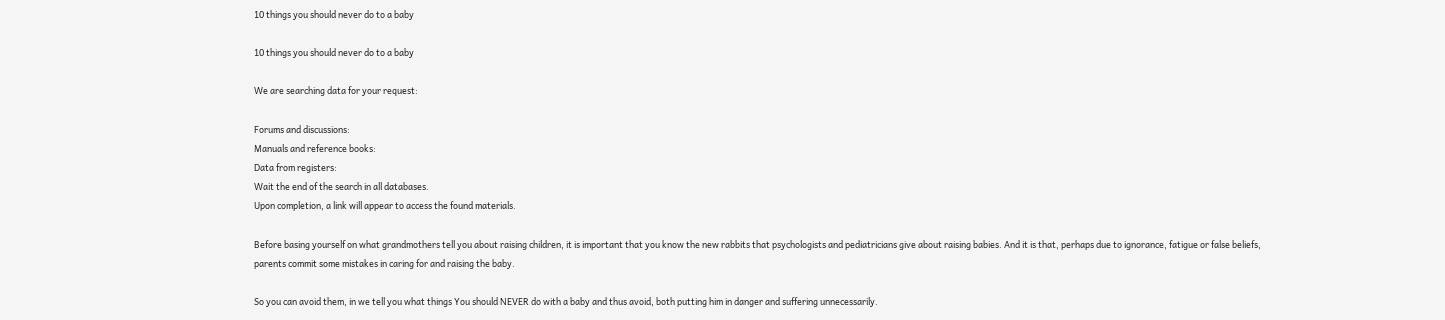10 things you should never do to a baby

10 things you should never do to a baby

We are searching data for your request:

Forums and discussions:
Manuals and reference books:
Data from registers:
Wait the end of the search in all databases.
Upon completion, a link will appear to access the found materials.

Before basing yourself on what grandmothers tell you about raising children, it is important that you know the new rabbits that psychologists and pediatricians give about raising babies. And it is that, perhaps due to ignorance, fatigue or false beliefs, parents commit some mistakes in caring for and raising the baby.

So you can avoid them, in we tell you what things You should NEVER do with a baby and thus avoid, both putting him in danger and suffering unnecessarily.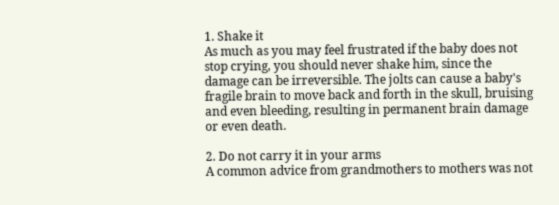1. Shake it
As much as you may feel frustrated if the baby does not stop crying, you should never shake him, since the damage can be irreversible. The jolts can cause a baby's fragile brain to move back and forth in the skull, bruising and even bleeding, resulting in permanent brain damage or even death.

2. Do not carry it in your arms
A common advice from grandmothers to mothers was not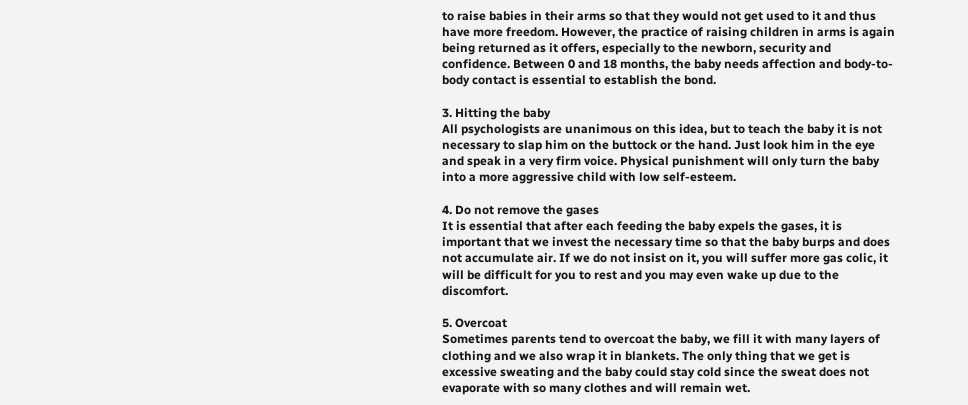to raise babies in their arms so that they would not get used to it and thus have more freedom. However, the practice of raising children in arms is again being returned as it offers, especially to the newborn, security and confidence. Between 0 and 18 months, the baby needs affection and body-to-body contact is essential to establish the bond.

3. Hitting the baby
All psychologists are unanimous on this idea, but to teach the baby it is not necessary to slap him on the buttock or the hand. Just look him in the eye and speak in a very firm voice. Physical punishment will only turn the baby into a more aggressive child with low self-esteem.

4. Do not remove the gases
It is essential that after each feeding the baby expels the gases, it is important that we invest the necessary time so that the baby burps and does not accumulate air. If we do not insist on it, you will suffer more gas colic, it will be difficult for you to rest and you may even wake up due to the discomfort.

5. Overcoat
Sometimes parents tend to overcoat the baby, we fill it with many layers of clothing and we also wrap it in blankets. The only thing that we get is excessive sweating and the baby could stay cold since the sweat does not evaporate with so many clothes and will remain wet.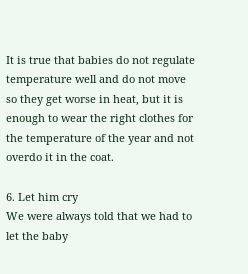It is true that babies do not regulate temperature well and do not move so they get worse in heat, but it is enough to wear the right clothes for the temperature of the year and not overdo it in the coat.

6. Let him cry
We were always told that we had to let the baby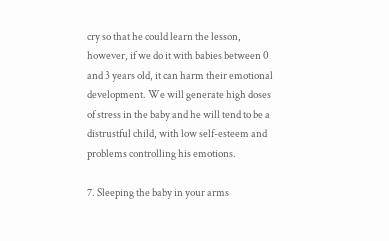cry so that he could learn the lesson, however, if we do it with babies between 0 and 3 years old, it can harm their emotional development. We will generate high doses of stress in the baby and he will tend to be a distrustful child, with low self-esteem and problems controlling his emotions.

7. Sleeping the baby in your arms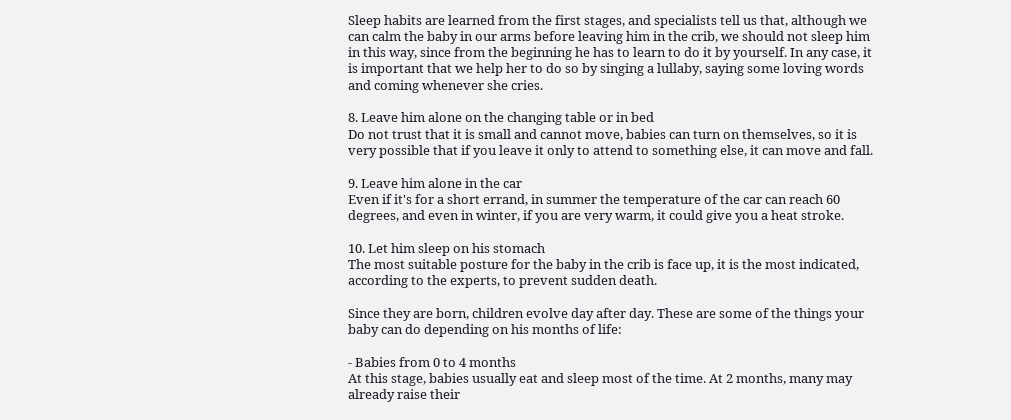Sleep habits are learned from the first stages, and specialists tell us that, although we can calm the baby in our arms before leaving him in the crib, we should not sleep him in this way, since from the beginning he has to learn to do it by yourself. In any case, it is important that we help her to do so by singing a lullaby, saying some loving words and coming whenever she cries.

8. Leave him alone on the changing table or in bed
Do not trust that it is small and cannot move, babies can turn on themselves, so it is very possible that if you leave it only to attend to something else, it can move and fall.

9. Leave him alone in the car
Even if it's for a short errand, in summer the temperature of the car can reach 60 degrees, and even in winter, if you are very warm, it could give you a heat stroke.

10. Let him sleep on his stomach
The most suitable posture for the baby in the crib is face up, it is the most indicated, according to the experts, to prevent sudden death.

Since they are born, children evolve day after day. These are some of the things your baby can do depending on his months of life:

- Babies from 0 to 4 months
At this stage, babies usually eat and sleep most of the time. At 2 months, many may already raise their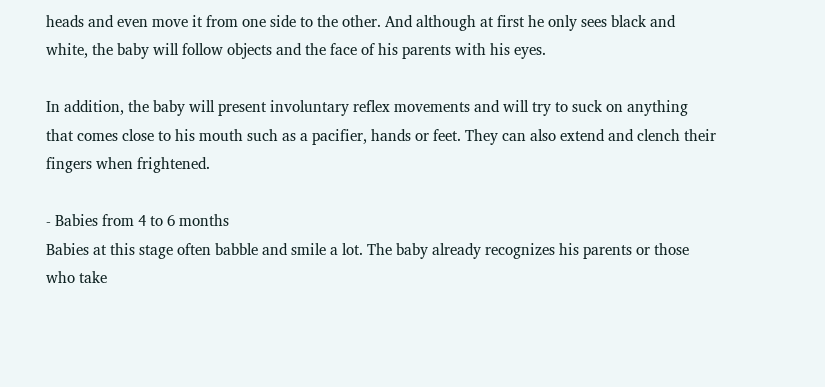heads and even move it from one side to the other. And although at first he only sees black and white, the baby will follow objects and the face of his parents with his eyes.

In addition, the baby will present involuntary reflex movements and will try to suck on anything that comes close to his mouth such as a pacifier, hands or feet. They can also extend and clench their fingers when frightened.

- Babies from 4 to 6 months
Babies at this stage often babble and smile a lot. The baby already recognizes his parents or those who take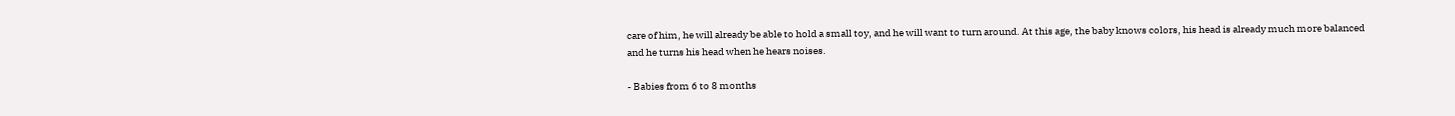care of him, he will already be able to hold a small toy, and he will want to turn around. At this age, the baby knows colors, his head is already much more balanced and he turns his head when he hears noises.

- Babies from 6 to 8 months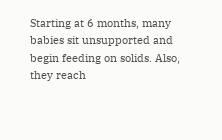Starting at 6 months, many babies sit unsupported and begin feeding on solids. Also, they reach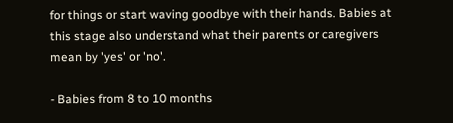for things or start waving goodbye with their hands. Babies at this stage also understand what their parents or caregivers mean by 'yes' or 'no'.

- Babies from 8 to 10 months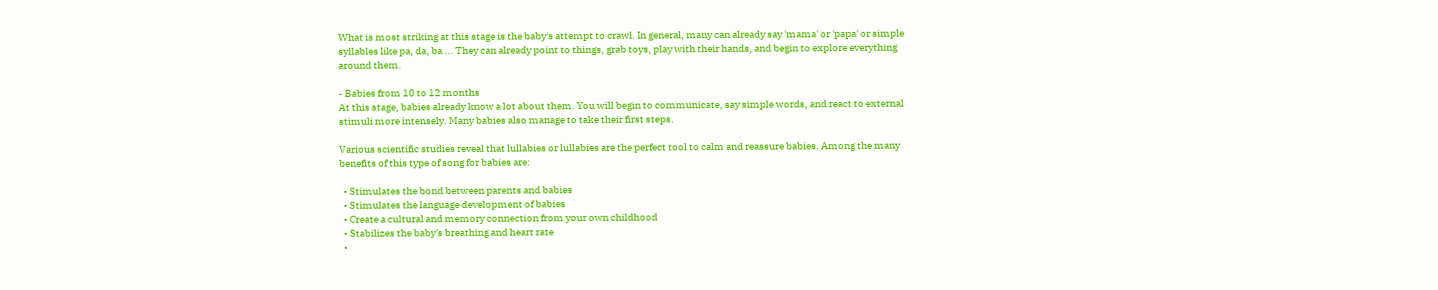What is most striking at this stage is the baby's attempt to crawl. In general, many can already say 'mama' or 'papa' or simple syllables like pa, da, ba ... They can already point to things, grab toys, play with their hands, and begin to explore everything around them.

- Babies from 10 to 12 months
At this stage, babies already know a lot about them. You will begin to communicate, say simple words, and react to external stimuli more intensely. Many babies also manage to take their first steps.

Various scientific studies reveal that lullabies or lullabies are the perfect tool to calm and reassure babies. Among the many benefits of this type of song for babies are:

  • Stimulates the bond between parents and babies
  • Stimulates the language development of babies
  • Create a cultural and memory connection from your own childhood
  • Stabilizes the baby's breathing and heart rate
  •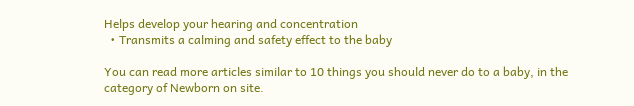Helps develop your hearing and concentration
  • Transmits a calming and safety effect to the baby

You can read more articles similar to 10 things you should never do to a baby, in the category of Newborn on site.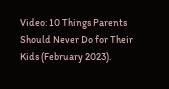Video: 10 Things Parents Should Never Do for Their Kids (February 2023).